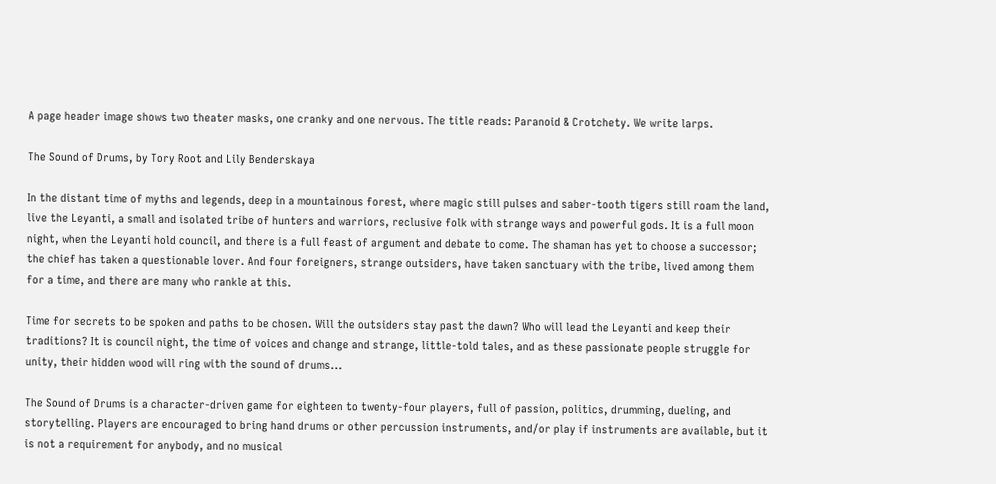A page header image shows two theater masks, one cranky and one nervous. The title reads: Paranoid & Crotchety. We write larps.

The Sound of Drums, by Tory Root and Lily Benderskaya

In the distant time of myths and legends, deep in a mountainous forest, where magic still pulses and saber-tooth tigers still roam the land, live the Leyanti, a small and isolated tribe of hunters and warriors, reclusive folk with strange ways and powerful gods. It is a full moon night, when the Leyanti hold council, and there is a full feast of argument and debate to come. The shaman has yet to choose a successor; the chief has taken a questionable lover. And four foreigners, strange outsiders, have taken sanctuary with the tribe, lived among them for a time, and there are many who rankle at this.

Time for secrets to be spoken and paths to be chosen. Will the outsiders stay past the dawn? Who will lead the Leyanti and keep their traditions? It is council night, the time of voices and change and strange, little-told tales, and as these passionate people struggle for unity, their hidden wood will ring with the sound of drums...

The Sound of Drums is a character-driven game for eighteen to twenty-four players, full of passion, politics, drumming, dueling, and storytelling. Players are encouraged to bring hand drums or other percussion instruments, and/or play if instruments are available, but it is not a requirement for anybody, and no musical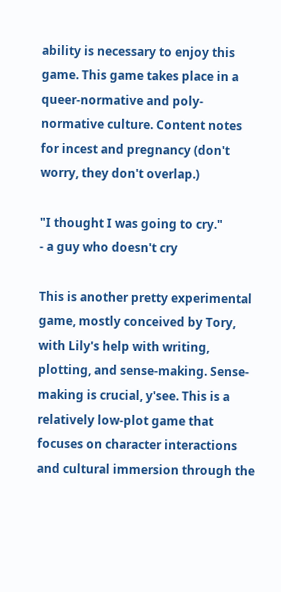ability is necessary to enjoy this game. This game takes place in a queer-normative and poly-normative culture. Content notes for incest and pregnancy (don't worry, they don't overlap.)

"I thought I was going to cry."
- a guy who doesn't cry

This is another pretty experimental game, mostly conceived by Tory, with Lily's help with writing, plotting, and sense-making. Sense-making is crucial, y'see. This is a relatively low-plot game that focuses on character interactions and cultural immersion through the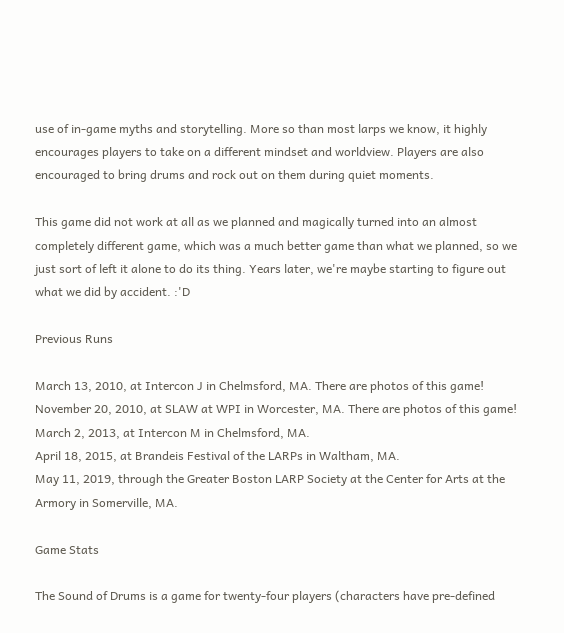use of in-game myths and storytelling. More so than most larps we know, it highly encourages players to take on a different mindset and worldview. Players are also encouraged to bring drums and rock out on them during quiet moments.

This game did not work at all as we planned and magically turned into an almost completely different game, which was a much better game than what we planned, so we just sort of left it alone to do its thing. Years later, we're maybe starting to figure out what we did by accident. :'D

Previous Runs

March 13, 2010, at Intercon J in Chelmsford, MA. There are photos of this game!
November 20, 2010, at SLAW at WPI in Worcester, MA. There are photos of this game!
March 2, 2013, at Intercon M in Chelmsford, MA.
April 18, 2015, at Brandeis Festival of the LARPs in Waltham, MA.
May 11, 2019, through the Greater Boston LARP Society at the Center for Arts at the Armory in Somerville, MA.

Game Stats

The Sound of Drums is a game for twenty-four players (characters have pre-defined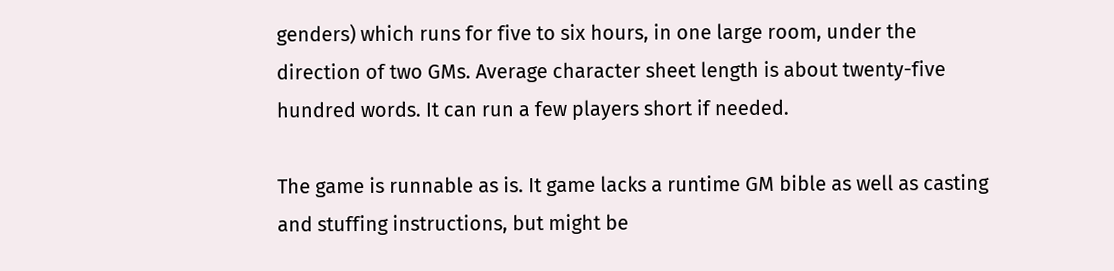genders) which runs for five to six hours, in one large room, under the direction of two GMs. Average character sheet length is about twenty-five hundred words. It can run a few players short if needed.

The game is runnable as is. It game lacks a runtime GM bible as well as casting and stuffing instructions, but might be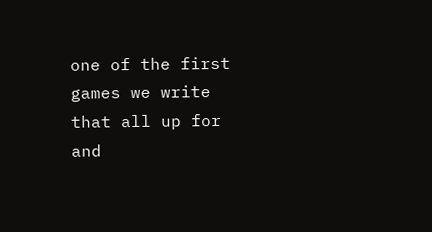one of the first games we write that all up for and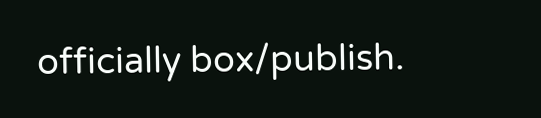officially box/publish.